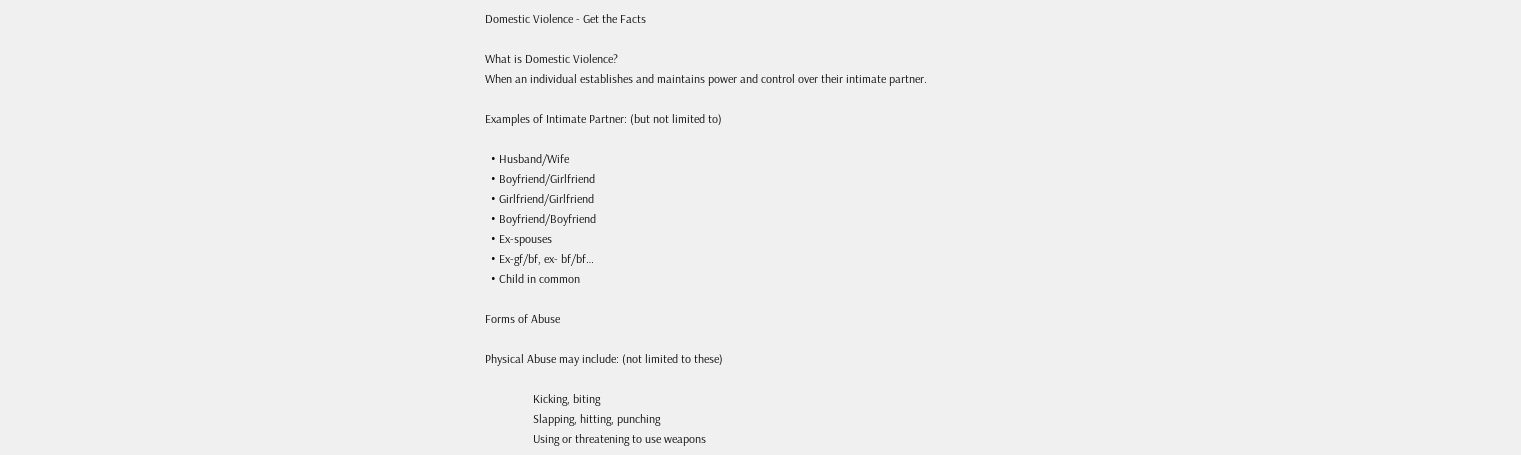Domestic Violence - Get the Facts

What is Domestic Violence?
When an individual establishes and maintains power and control over their intimate partner.

Examples of Intimate Partner: (but not limited to)

  • Husband/Wife
  • Boyfriend/Girlfriend
  • Girlfriend/Girlfriend
  • Boyfriend/Boyfriend
  • Ex-spouses
  • Ex-gf/bf, ex- bf/bf…
  • Child in common

Forms of Abuse

Physical Abuse may include: (not limited to these)

                Kicking, biting
                Slapping, hitting, punching
                Using or threatening to use weapons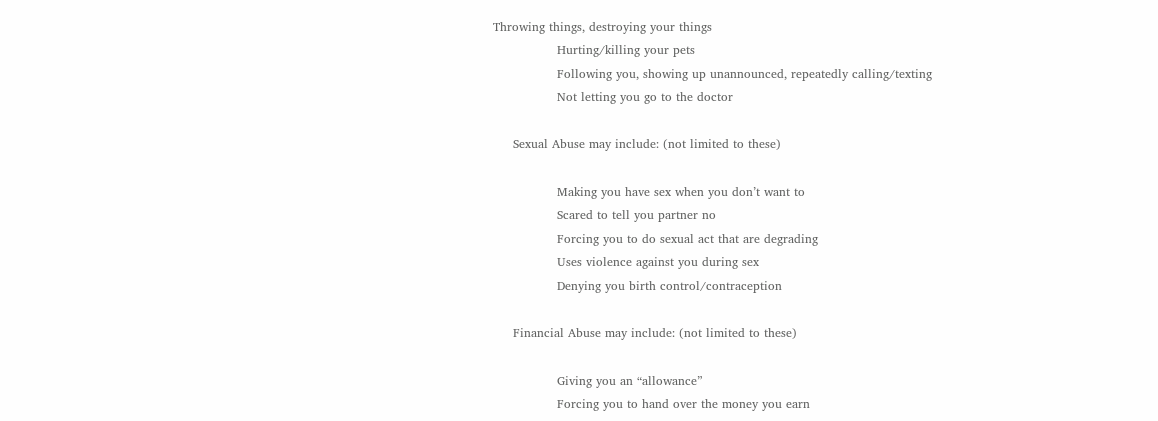Throwing things, destroying your things
                Hurting/killing your pets
                Following you, showing up unannounced, repeatedly calling/texting
                Not letting you go to the doctor

     Sexual Abuse may include: (not limited to these)

                Making you have sex when you don’t want to
                Scared to tell you partner no
                Forcing you to do sexual act that are degrading
                Uses violence against you during sex
                Denying you birth control/contraception

     Financial Abuse may include: (not limited to these)

                Giving you an “allowance”
                Forcing you to hand over the money you earn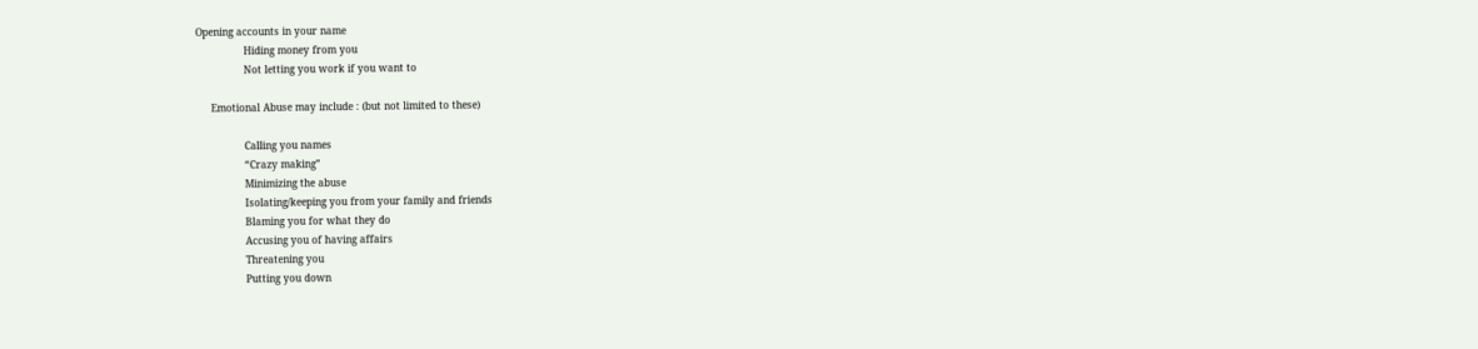Opening accounts in your name
                Hiding money from you
                Not letting you work if you want to

     Emotional Abuse may include : (but not limited to these)

                Calling you names
                “Crazy making”
                Minimizing the abuse
                Isolating/keeping you from your family and friends
                Blaming you for what they do
                Accusing you of having affairs
                Threatening you
                Putting you down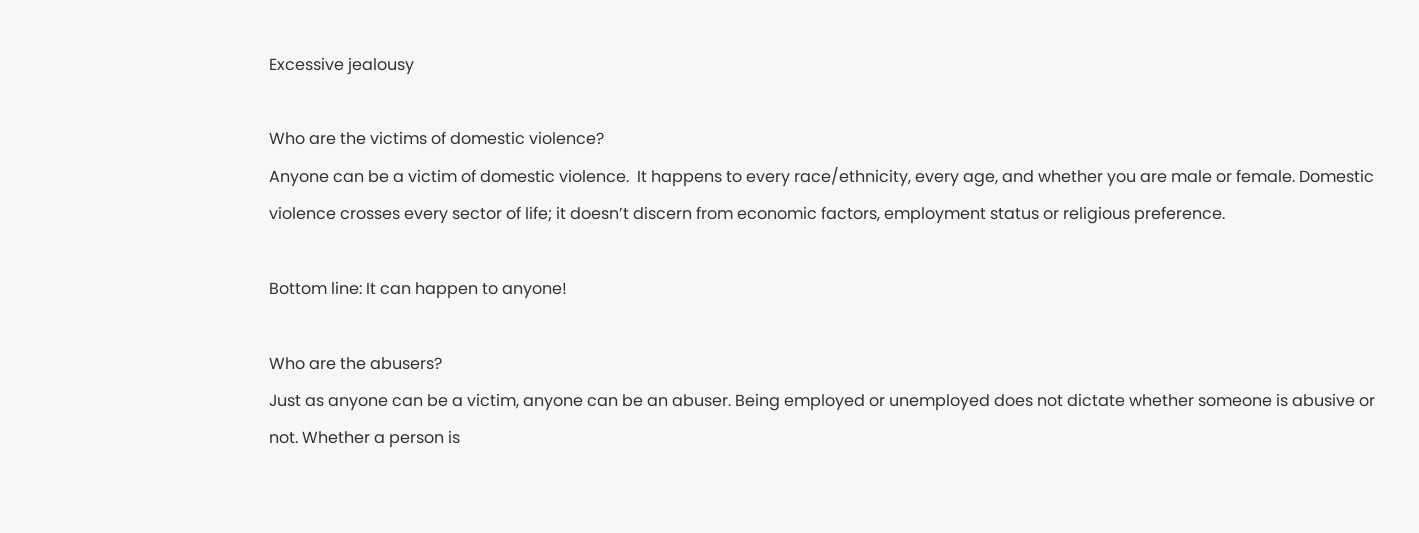Excessive jealousy

Who are the victims of domestic violence?
Anyone can be a victim of domestic violence.  It happens to every race/ethnicity, every age, and whether you are male or female. Domestic violence crosses every sector of life; it doesn’t discern from economic factors, employment status or religious preference.

Bottom line: It can happen to anyone!

Who are the abusers?
Just as anyone can be a victim, anyone can be an abuser. Being employed or unemployed does not dictate whether someone is abusive or not. Whether a person is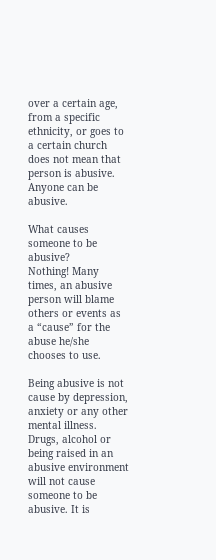over a certain age, from a specific ethnicity, or goes to a certain church does not mean that person is abusive. Anyone can be abusive.

What causes someone to be abusive?
Nothing! Many times, an abusive person will blame others or events as a “cause” for the abuse he/she chooses to use.

Being abusive is not cause by depression, anxiety or any other mental illness. Drugs, alcohol or being raised in an abusive environment will not cause someone to be abusive. It is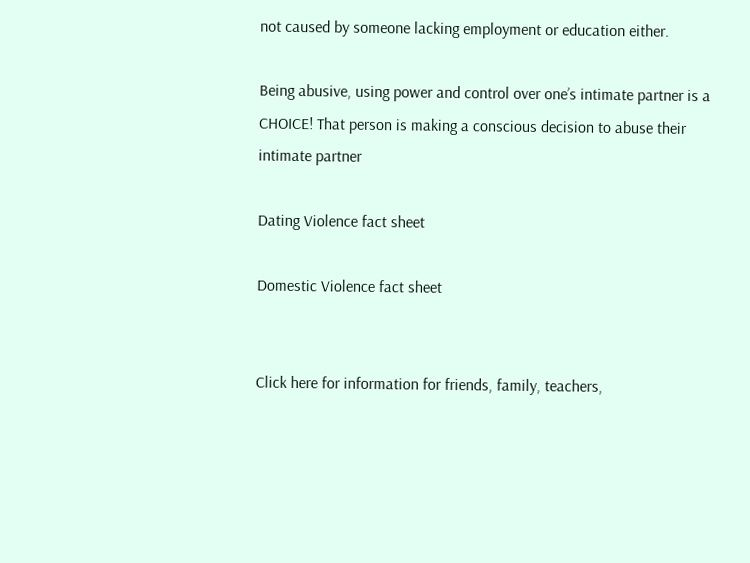not caused by someone lacking employment or education either.

Being abusive, using power and control over one’s intimate partner is a CHOICE! That person is making a conscious decision to abuse their intimate partner

Dating Violence fact sheet

Domestic Violence fact sheet


Click here for information for friends, family, teachers,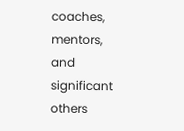coaches, mentors, and significant others